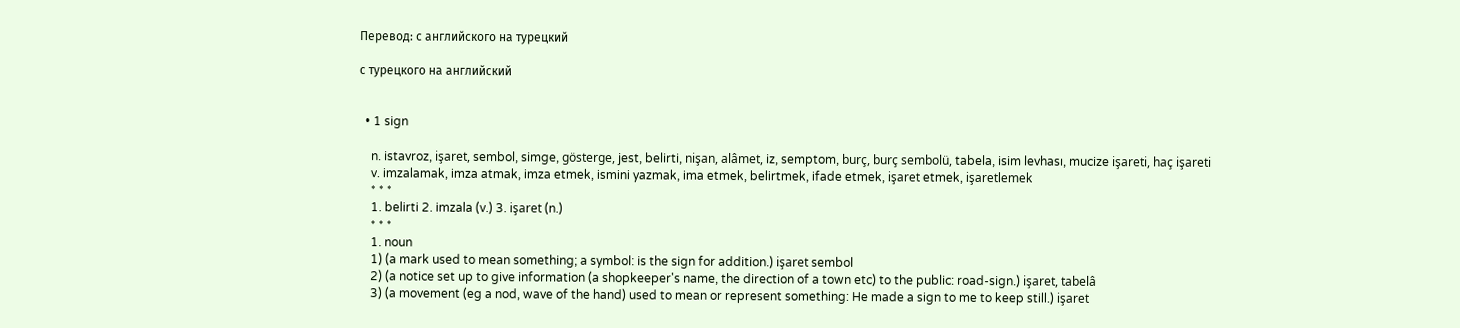Перевод: с английского на турецкий

с турецкого на английский


  • 1 sign

    n. istavroz, işaret, sembol, simge, gösterge, jest, belirti, nişan, alâmet, iz, semptom, burç, burç sembolü, tabela, isim levhası, mucize işareti, haç işareti
    v. imzalamak, imza atmak, imza etmek, ismini yazmak, ima etmek, belirtmek, ifade etmek, işaret etmek, işaretlemek
    * * *
    1. belirti 2. imzala (v.) 3. işaret (n.)
    * * *
    1. noun
    1) (a mark used to mean something; a symbol: is the sign for addition.) işaret sembol
    2) (a notice set up to give information (a shopkeeper's name, the direction of a town etc) to the public: road-sign.) işaret, tabelâ
    3) (a movement (eg a nod, wave of the hand) used to mean or represent something: He made a sign to me to keep still.) işaret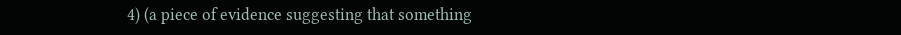4) (a piece of evidence suggesting that something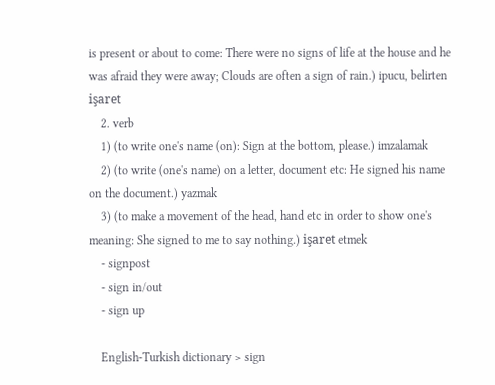is present or about to come: There were no signs of life at the house and he was afraid they were away; Clouds are often a sign of rain.) ipucu, belirten işaret
    2. verb
    1) (to write one's name (on): Sign at the bottom, please.) imzalamak
    2) (to write (one's name) on a letter, document etc: He signed his name on the document.) yazmak
    3) (to make a movement of the head, hand etc in order to show one's meaning: She signed to me to say nothing.) işaret etmek
    - signpost
    - sign in/out
    - sign up

    English-Turkish dictionary > sign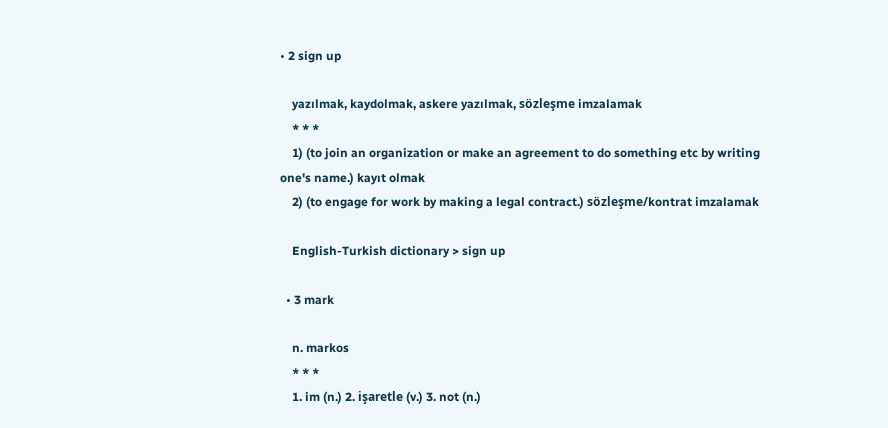• 2 sign up

    yazılmak, kaydolmak, askere yazılmak, sözleşme imzalamak
    * * *
    1) (to join an organization or make an agreement to do something etc by writing one's name.) kayıt olmak
    2) (to engage for work by making a legal contract.) sözleşme/kontrat imzalamak

    English-Turkish dictionary > sign up

  • 3 mark

    n. markos
    * * *
    1. im (n.) 2. işaretle (v.) 3. not (n.)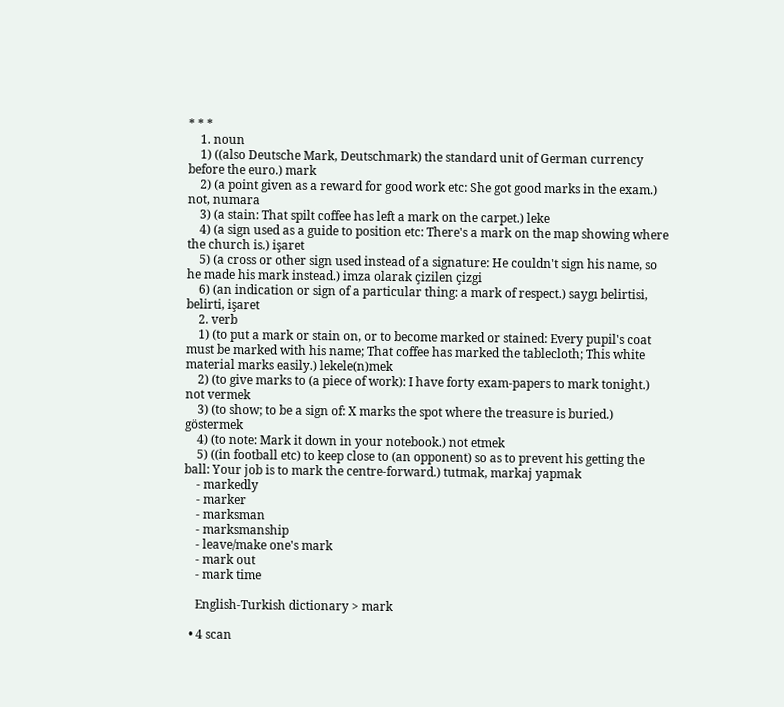* * *
    1. noun
    1) ((also Deutsche Mark, Deutschmark) the standard unit of German currency before the euro.) mark
    2) (a point given as a reward for good work etc: She got good marks in the exam.) not, numara
    3) (a stain: That spilt coffee has left a mark on the carpet.) leke
    4) (a sign used as a guide to position etc: There's a mark on the map showing where the church is.) işaret
    5) (a cross or other sign used instead of a signature: He couldn't sign his name, so he made his mark instead.) imza olarak çizilen çizgi
    6) (an indication or sign of a particular thing: a mark of respect.) saygı belirtisi, belirti, işaret
    2. verb
    1) (to put a mark or stain on, or to become marked or stained: Every pupil's coat must be marked with his name; That coffee has marked the tablecloth; This white material marks easily.) lekele(n)mek
    2) (to give marks to (a piece of work): I have forty exam-papers to mark tonight.) not vermek
    3) (to show; to be a sign of: X marks the spot where the treasure is buried.) göstermek
    4) (to note: Mark it down in your notebook.) not etmek
    5) ((in football etc) to keep close to (an opponent) so as to prevent his getting the ball: Your job is to mark the centre-forward.) tutmak, markaj yapmak
    - markedly
    - marker
    - marksman
    - marksmanship
    - leave/make one's mark
    - mark out
    - mark time

    English-Turkish dictionary > mark

  • 4 scan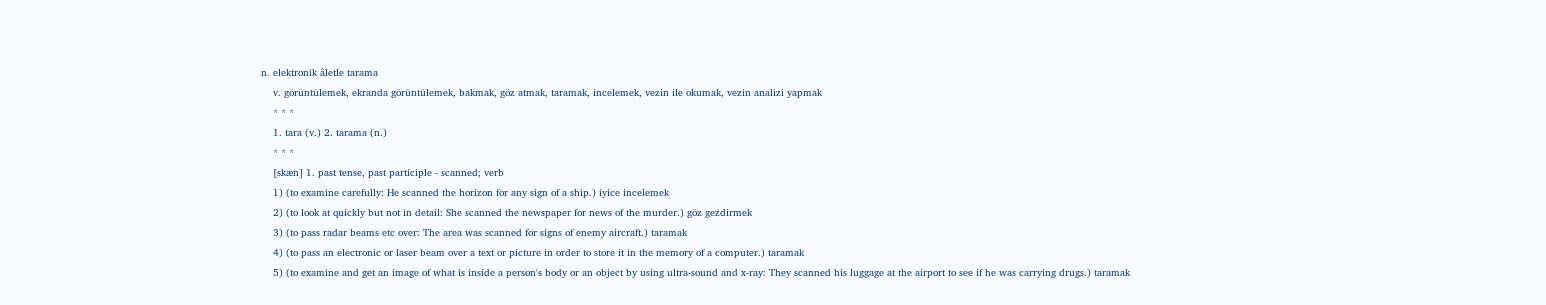n. elektronik âletle tarama
    v. görüntülemek, ekranda görüntülemek, bakmak, göz atmak, taramak, incelemek, vezin ile okumak, vezin analizi yapmak
    * * *
    1. tara (v.) 2. tarama (n.)
    * * *
    [skæn] 1. past tense, past participle - scanned; verb
    1) (to examine carefully: He scanned the horizon for any sign of a ship.) iyice incelemek
    2) (to look at quickly but not in detail: She scanned the newspaper for news of the murder.) göz gezdirmek
    3) (to pass radar beams etc over: The area was scanned for signs of enemy aircraft.) taramak
    4) (to pass an electronic or laser beam over a text or picture in order to store it in the memory of a computer.) taramak
    5) (to examine and get an image of what is inside a person's body or an object by using ultra-sound and x-ray: They scanned his luggage at the airport to see if he was carrying drugs.) taramak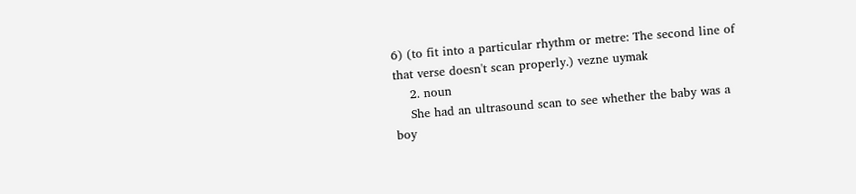6) (to fit into a particular rhythm or metre: The second line of that verse doesn't scan properly.) vezne uymak
    2. noun
    She had an ultrasound scan to see whether the baby was a boy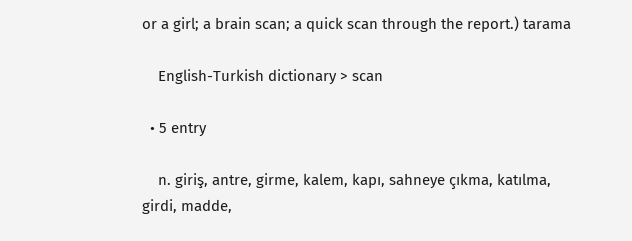or a girl; a brain scan; a quick scan through the report.) tarama

    English-Turkish dictionary > scan

  • 5 entry

    n. giriş, antre, girme, kalem, kapı, sahneye çıkma, katılma, girdi, madde,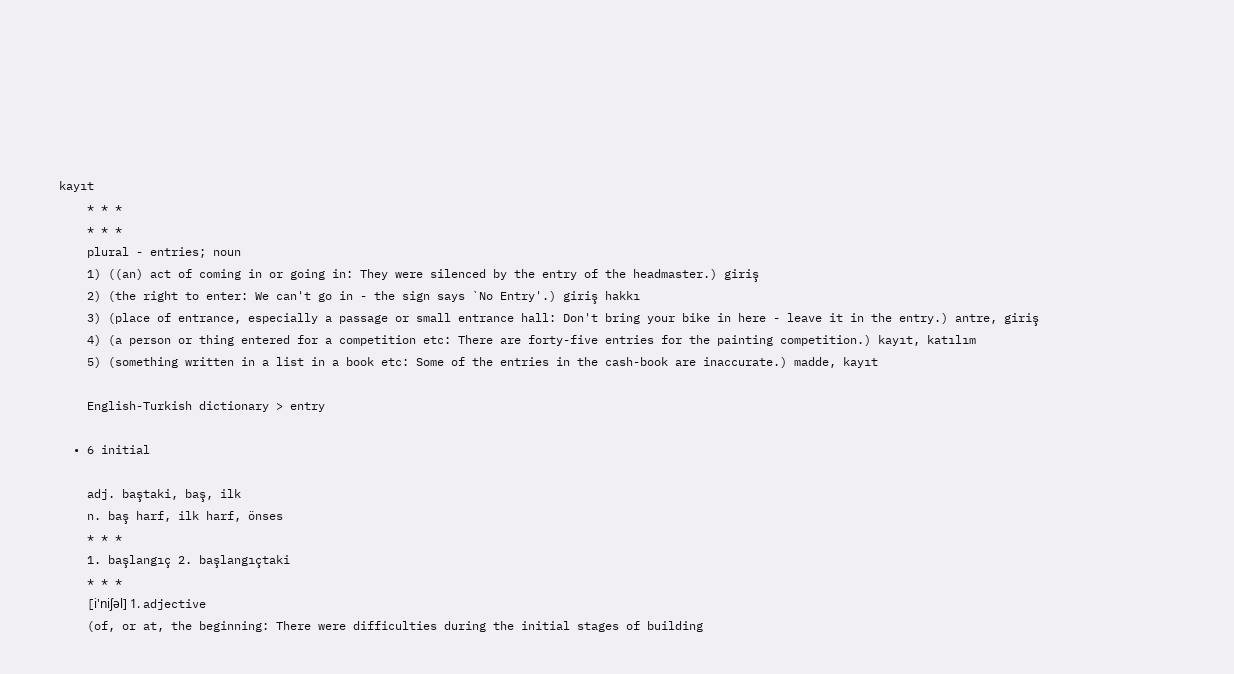kayıt
    * * *
    * * *
    plural - entries; noun
    1) ((an) act of coming in or going in: They were silenced by the entry of the headmaster.) giriş
    2) (the right to enter: We can't go in - the sign says `No Entry'.) giriş hakkı
    3) (place of entrance, especially a passage or small entrance hall: Don't bring your bike in here - leave it in the entry.) antre, giriş
    4) (a person or thing entered for a competition etc: There are forty-five entries for the painting competition.) kayıt, katılım
    5) (something written in a list in a book etc: Some of the entries in the cash-book are inaccurate.) madde, kayıt

    English-Turkish dictionary > entry

  • 6 initial

    adj. baştaki, baş, ilk
    n. baş harf, ilk harf, önses
    * * *
    1. başlangıç 2. başlangıçtaki
    * * *
    [i'niʃəl] 1. adjective
    (of, or at, the beginning: There were difficulties during the initial stages of building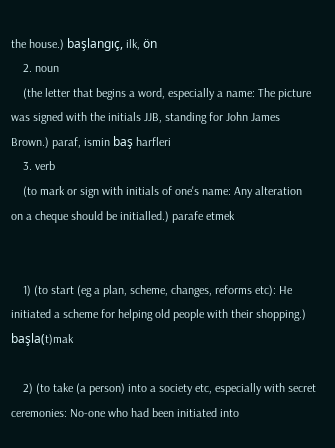the house.) başlangıç, ilk, ön
    2. noun
    (the letter that begins a word, especially a name: The picture was signed with the initials JJB, standing for John James Brown.) paraf, ismin baş harfleri
    3. verb
    (to mark or sign with initials of one's name: Any alteration on a cheque should be initialled.) parafe etmek


    1) (to start (eg a plan, scheme, changes, reforms etc): He initiated a scheme for helping old people with their shopping.) başla(t)mak

    2) (to take (a person) into a society etc, especially with secret ceremonies: No-one who had been initiated into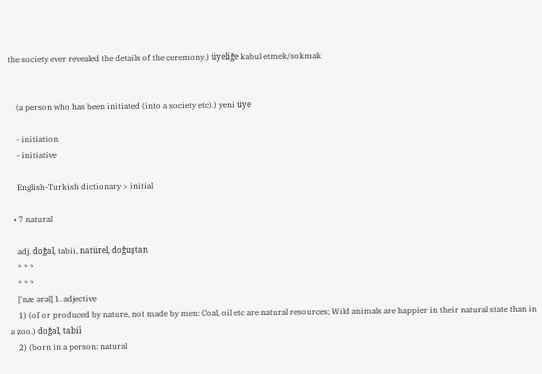the society ever revealed the details of the ceremony.) üyeliğe kabul etmek/sokmak


    (a person who has been initiated (into a society etc).) yeni üye

    - initiation
    - initiative

    English-Turkish dictionary > initial

  • 7 natural

    adj. doğal, tabii, natürel, doğuştan
    * * *
    * * *
    ['næ ərəl] 1. adjective
    1) (of or produced by nature, not made by men: Coal, oil etc are natural resources; Wild animals are happier in their natural state than in a zoo.) doğal, tabiî
    2) (born in a person: natural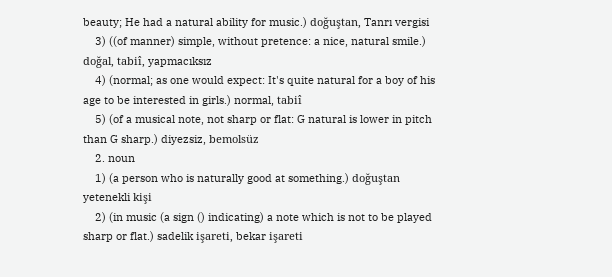beauty; He had a natural ability for music.) doğuştan, Tanrı vergisi
    3) ((of manner) simple, without pretence: a nice, natural smile.) doğal, tabiî, yapmacıksız
    4) (normal; as one would expect: It's quite natural for a boy of his age to be interested in girls.) normal, tabiî
    5) (of a musical note, not sharp or flat: G natural is lower in pitch than G sharp.) diyezsiz, bemolsüz
    2. noun
    1) (a person who is naturally good at something.) doğuştan yetenekli kişi
    2) (in music (a sign () indicating) a note which is not to be played sharp or flat.) sadelik işareti, bekar işareti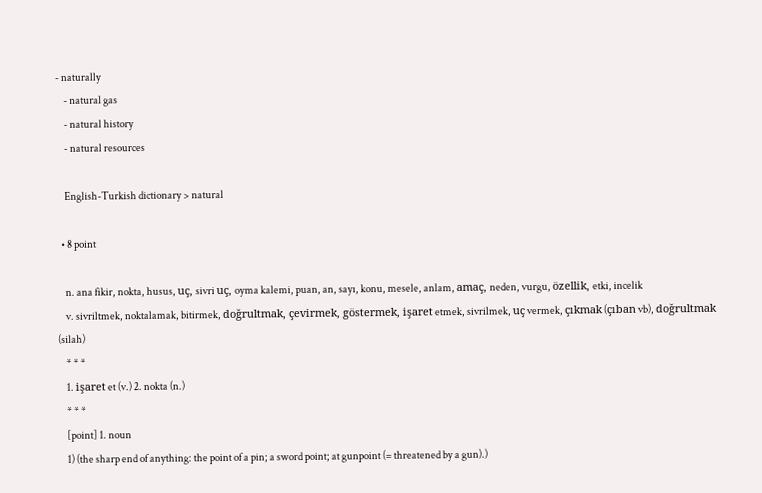- naturally
    - natural gas
    - natural history
    - natural resources

    English-Turkish dictionary > natural

  • 8 point

    n. ana fikir, nokta, husus, uç, sivri uç, oyma kalemi, puan, an, sayı, konu, mesele, anlam, amaç, neden, vurgu, özellik, etki, incelik
    v. sivriltmek, noktalamak, bitirmek, doğrultmak, çevirmek, göstermek, işaret etmek, sivrilmek, uç vermek, çıkmak (çıban vb), doğrultmak (silah)
    * * *
    1. işaret et (v.) 2. nokta (n.)
    * * *
    [point] 1. noun
    1) (the sharp end of anything: the point of a pin; a sword point; at gunpoint (= threatened by a gun).)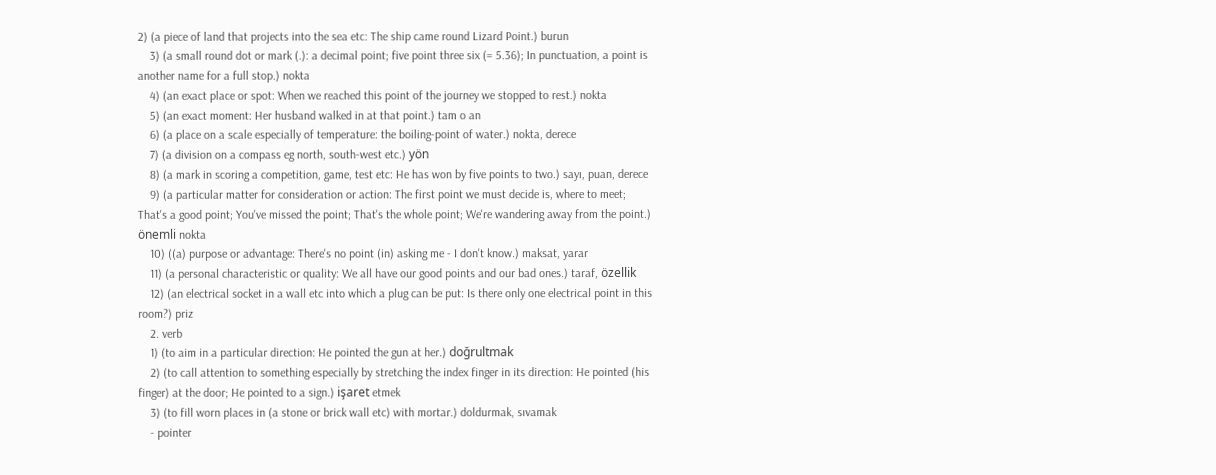2) (a piece of land that projects into the sea etc: The ship came round Lizard Point.) burun
    3) (a small round dot or mark (.): a decimal point; five point three six (= 5.36); In punctuation, a point is another name for a full stop.) nokta
    4) (an exact place or spot: When we reached this point of the journey we stopped to rest.) nokta
    5) (an exact moment: Her husband walked in at that point.) tam o an
    6) (a place on a scale especially of temperature: the boiling-point of water.) nokta, derece
    7) (a division on a compass eg north, south-west etc.) yön
    8) (a mark in scoring a competition, game, test etc: He has won by five points to two.) sayı, puan, derece
    9) (a particular matter for consideration or action: The first point we must decide is, where to meet; That's a good point; You've missed the point; That's the whole point; We're wandering away from the point.) önemli nokta
    10) ((a) purpose or advantage: There's no point (in) asking me - I don't know.) maksat, yarar
    11) (a personal characteristic or quality: We all have our good points and our bad ones.) taraf, özellik
    12) (an electrical socket in a wall etc into which a plug can be put: Is there only one electrical point in this room?) priz
    2. verb
    1) (to aim in a particular direction: He pointed the gun at her.) doğrultmak
    2) (to call attention to something especially by stretching the index finger in its direction: He pointed (his finger) at the door; He pointed to a sign.) işaret etmek
    3) (to fill worn places in (a stone or brick wall etc) with mortar.) doldurmak, sıvamak
    - pointer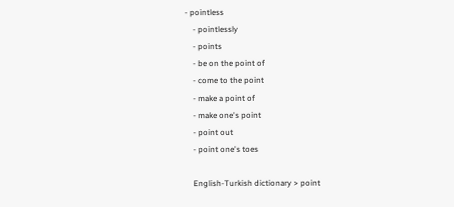- pointless
    - pointlessly
    - points
    - be on the point of
    - come to the point
    - make a point of
    - make one's point
    - point out
    - point one's toes

    English-Turkish dictionary > point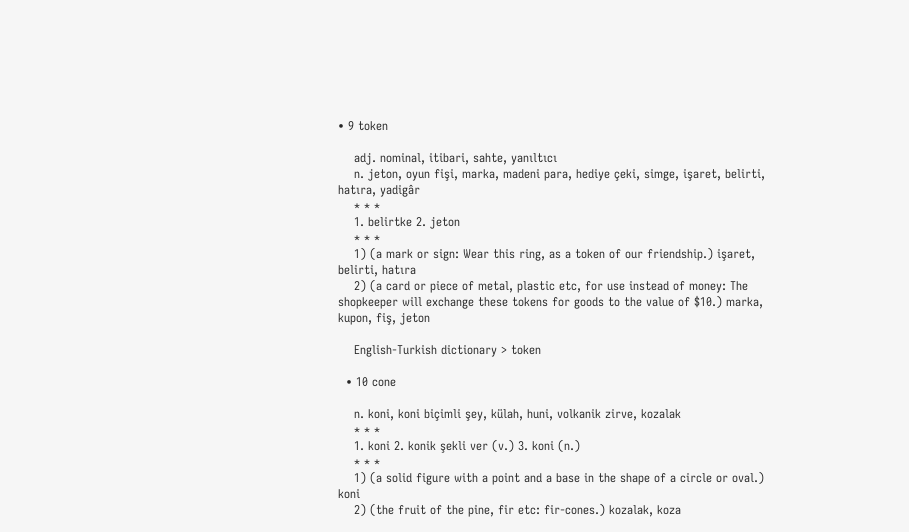• 9 token

    adj. nominal, itibari, sahte, yanıltıcı
    n. jeton, oyun fişi, marka, madeni para, hediye çeki, simge, işaret, belirti, hatıra, yadigâr
    * * *
    1. belirtke 2. jeton
    * * *
    1) (a mark or sign: Wear this ring, as a token of our friendship.) işaret, belirti, hatıra
    2) (a card or piece of metal, plastic etc, for use instead of money: The shopkeeper will exchange these tokens for goods to the value of $10.) marka, kupon, fiş, jeton

    English-Turkish dictionary > token

  • 10 cone

    n. koni, koni biçimli şey, külah, huni, volkanik zirve, kozalak
    * * *
    1. koni 2. konik şekli ver (v.) 3. koni (n.)
    * * *
    1) (a solid figure with a point and a base in the shape of a circle or oval.) koni
    2) (the fruit of the pine, fir etc: fir-cones.) kozalak, koza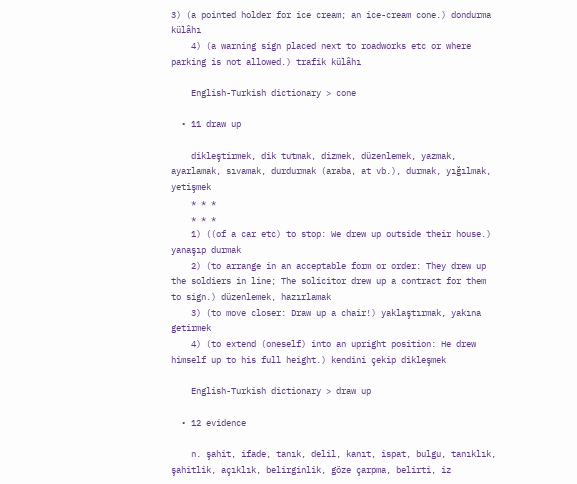3) (a pointed holder for ice cream; an ice-cream cone.) dondurma külâhı
    4) (a warning sign placed next to roadworks etc or where parking is not allowed.) trafik külâhı

    English-Turkish dictionary > cone

  • 11 draw up

    dikleştirmek, dik tutmak, dizmek, düzenlemek, yazmak, ayarlamak, sıvamak, durdurmak (araba, at vb.), durmak, yığılmak, yetişmek
    * * *
    * * *
    1) ((of a car etc) to stop: We drew up outside their house.) yanaşıp durmak
    2) (to arrange in an acceptable form or order: They drew up the soldiers in line; The solicitor drew up a contract for them to sign.) düzenlemek, hazırlamak
    3) (to move closer: Draw up a chair!) yaklaştırmak, yakına getirmek
    4) (to extend (oneself) into an upright position: He drew himself up to his full height.) kendini çekip dikleşmek

    English-Turkish dictionary > draw up

  • 12 evidence

    n. şahit, ifade, tanık, delil, kanıt, ispat, bulgu, tanıklık, şahitlik, açıklık, belirginlik, göze çarpma, belirti, iz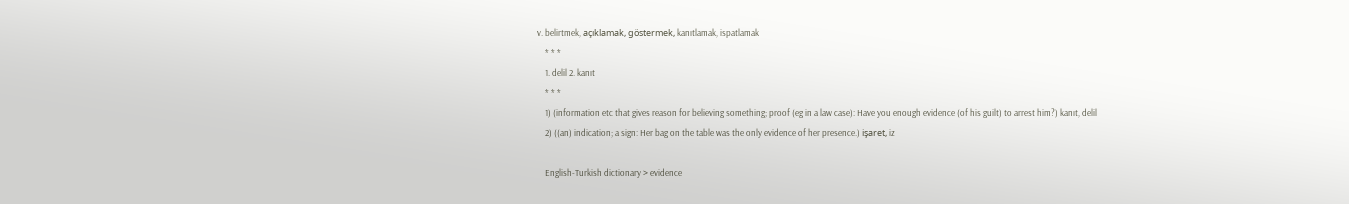v. belirtmek, açıklamak, göstermek, kanıtlamak, ispatlamak
    * * *
    1. delil 2. kanıt
    * * *
    1) (information etc that gives reason for believing something; proof (eg in a law case): Have you enough evidence (of his guilt) to arrest him?) kanıt, delil
    2) ((an) indication; a sign: Her bag on the table was the only evidence of her presence.) işaret, iz

    English-Turkish dictionary > evidence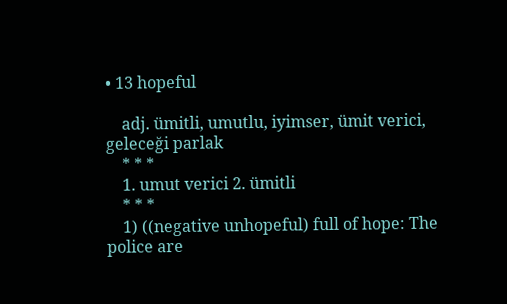• 13 hopeful

    adj. ümitli, umutlu, iyimser, ümit verici, geleceği parlak
    * * *
    1. umut verici 2. ümitli
    * * *
    1) ((negative unhopeful) full of hope: The police are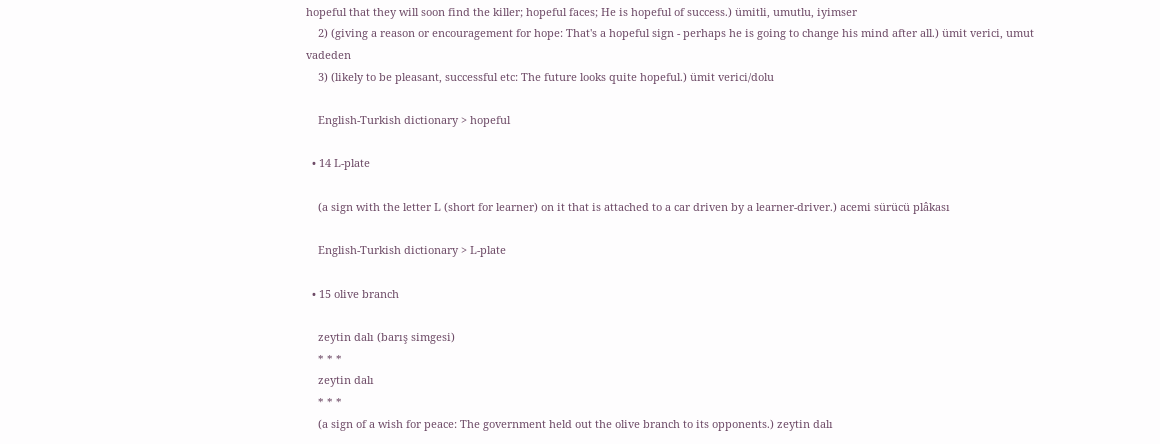hopeful that they will soon find the killer; hopeful faces; He is hopeful of success.) ümitli, umutlu, iyimser
    2) (giving a reason or encouragement for hope: That's a hopeful sign - perhaps he is going to change his mind after all.) ümit verici, umut vadeden
    3) (likely to be pleasant, successful etc: The future looks quite hopeful.) ümit verici/dolu

    English-Turkish dictionary > hopeful

  • 14 L-plate

    (a sign with the letter L (short for learner) on it that is attached to a car driven by a learner-driver.) acemi sürücü plâkası

    English-Turkish dictionary > L-plate

  • 15 olive branch

    zeytin dalı (barış simgesi)
    * * *
    zeytin dalı
    * * *
    (a sign of a wish for peace: The government held out the olive branch to its opponents.) zeytin dalı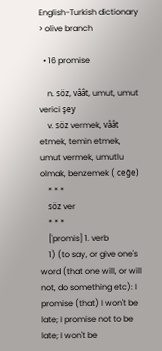English-Turkish dictionary > olive branch

  • 16 promise

    n. söz, vâât, umut, umut verici şey
    v. söz vermek, vâât etmek, temin etmek, umut vermek, umutlu olmak, benzemek ( ceğe)
    * * *
    söz ver
    * * *
    ['promis] 1. verb
    1) (to say, or give one's word (that one will, or will not, do something etc): I promise (that) I won't be late; I promise not to be late; I won't be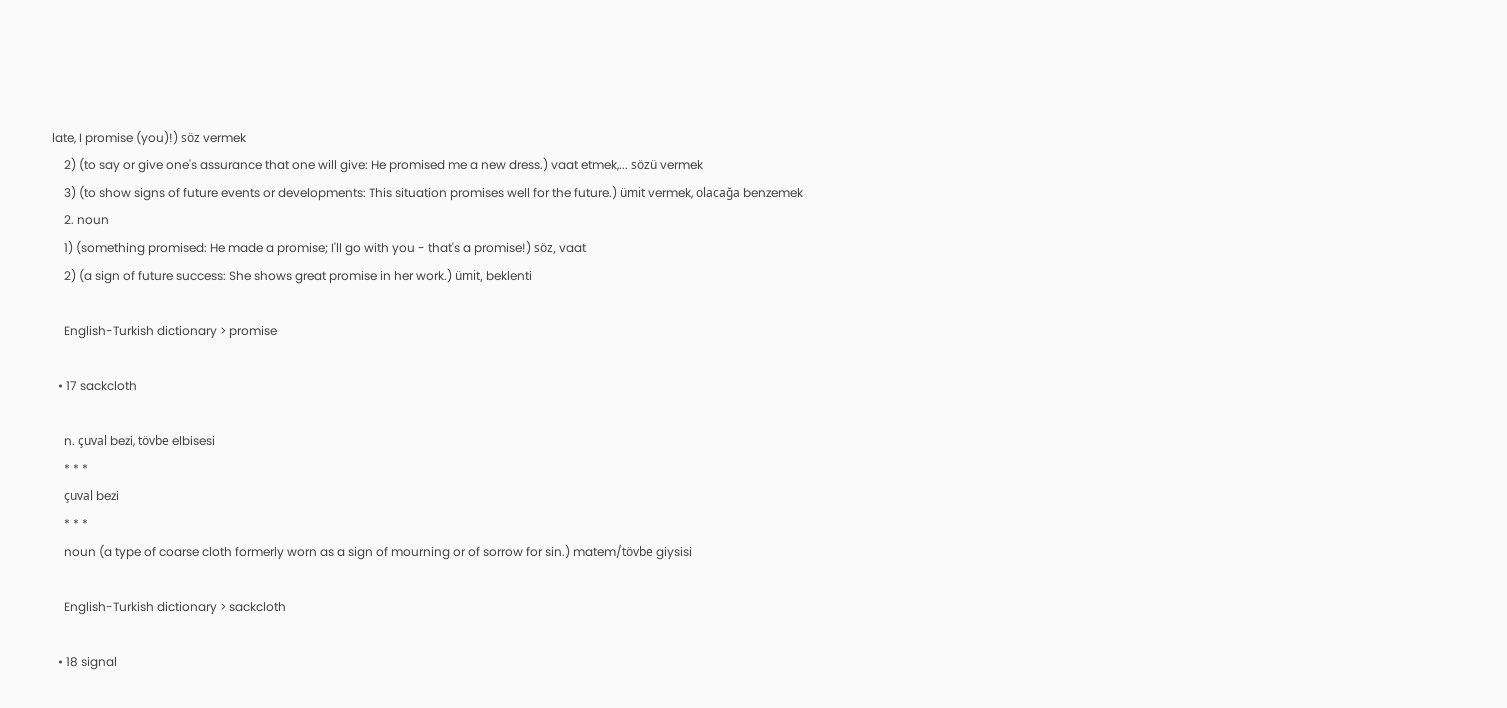late, I promise (you)!) söz vermek
    2) (to say or give one's assurance that one will give: He promised me a new dress.) vaat etmek,... sözü vermek
    3) (to show signs of future events or developments: This situation promises well for the future.) ümit vermek, olacağa benzemek
    2. noun
    1) (something promised: He made a promise; I'll go with you - that's a promise!) söz, vaat
    2) (a sign of future success: She shows great promise in her work.) ümit, beklenti

    English-Turkish dictionary > promise

  • 17 sackcloth

    n. çuval bezi, tövbe elbisesi
    * * *
    çuval bezi
    * * *
    noun (a type of coarse cloth formerly worn as a sign of mourning or of sorrow for sin.) matem/tövbe giysisi

    English-Turkish dictionary > sackcloth

  • 18 signal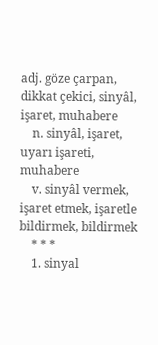adj. göze çarpan, dikkat çekici, sinyâl, işaret, muhabere
    n. sinyâl, işaret, uyarı işareti, muhabere
    v. sinyâl vermek, işaret etmek, işaretle bildirmek, bildirmek
    * * *
    1. sinyal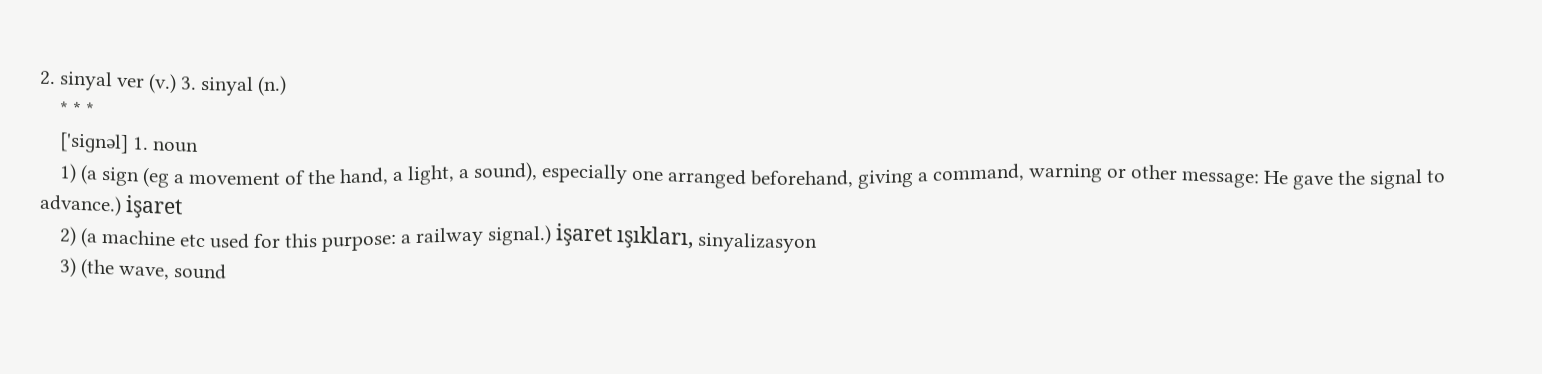2. sinyal ver (v.) 3. sinyal (n.)
    * * *
    ['siɡnəl] 1. noun
    1) (a sign (eg a movement of the hand, a light, a sound), especially one arranged beforehand, giving a command, warning or other message: He gave the signal to advance.) işaret
    2) (a machine etc used for this purpose: a railway signal.) işaret ışıkları, sinyalizasyon
    3) (the wave, sound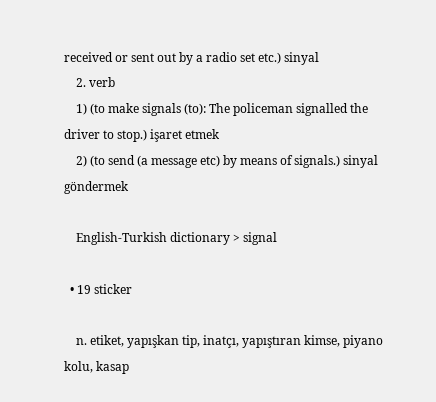received or sent out by a radio set etc.) sinyal
    2. verb
    1) (to make signals (to): The policeman signalled the driver to stop.) işaret etmek
    2) (to send (a message etc) by means of signals.) sinyal göndermek

    English-Turkish dictionary > signal

  • 19 sticker

    n. etiket, yapışkan tip, inatçı, yapıştıran kimse, piyano kolu, kasap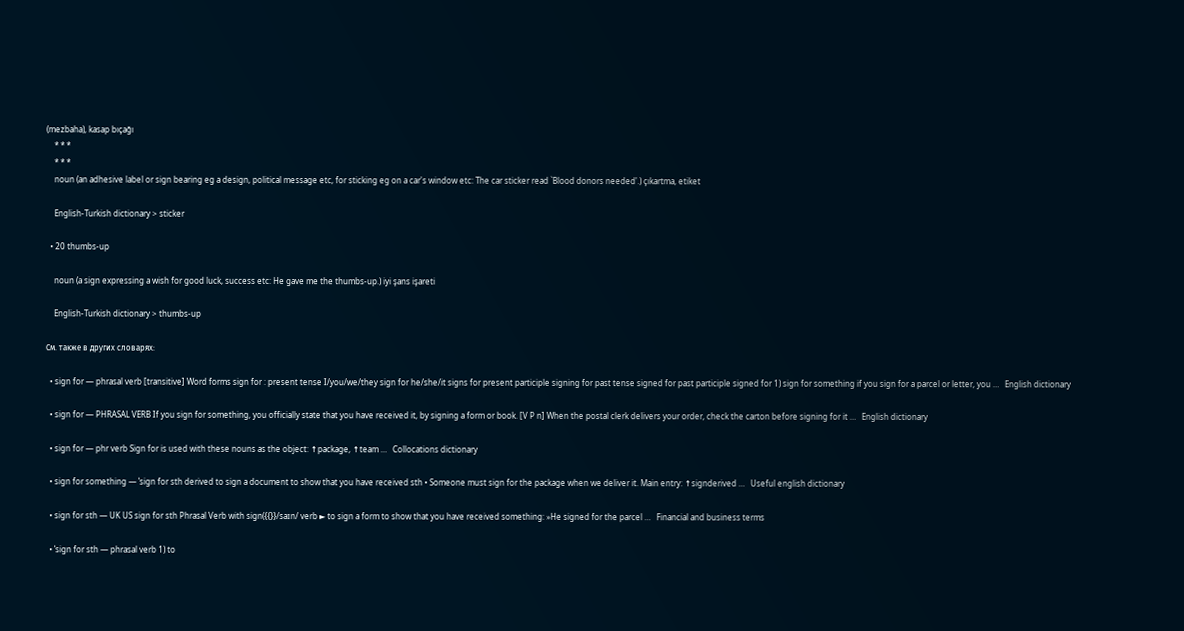(mezbaha), kasap bıçağı
    * * *
    * * *
    noun (an adhesive label or sign bearing eg a design, political message etc, for sticking eg on a car's window etc: The car sticker read `Blood donors needed'.) çıkartma, etiket

    English-Turkish dictionary > sticker

  • 20 thumbs-up

    noun (a sign expressing a wish for good luck, success etc: He gave me the thumbs-up.) iyi şans işareti

    English-Turkish dictionary > thumbs-up

См. также в других словарях:

  • sign for — phrasal verb [transitive] Word forms sign for : present tense I/you/we/they sign for he/she/it signs for present participle signing for past tense signed for past participle signed for 1) sign for something if you sign for a parcel or letter, you …   English dictionary

  • sign for — PHRASAL VERB If you sign for something, you officially state that you have received it, by signing a form or book. [V P n] When the postal clerk delivers your order, check the carton before signing for it …   English dictionary

  • sign for — phr verb Sign for is used with these nouns as the object: ↑package, ↑team …   Collocations dictionary

  • sign for something — ˈsign for sth derived to sign a document to show that you have received sth • Someone must sign for the package when we deliver it. Main entry: ↑signderived …   Useful english dictionary

  • sign for sth — UK US sign for sth Phrasal Verb with sign({{}}/saɪn/ verb ► to sign a form to show that you have received something: »He signed for the parcel …   Financial and business terms

  • ˈsign for sth — phrasal verb 1) to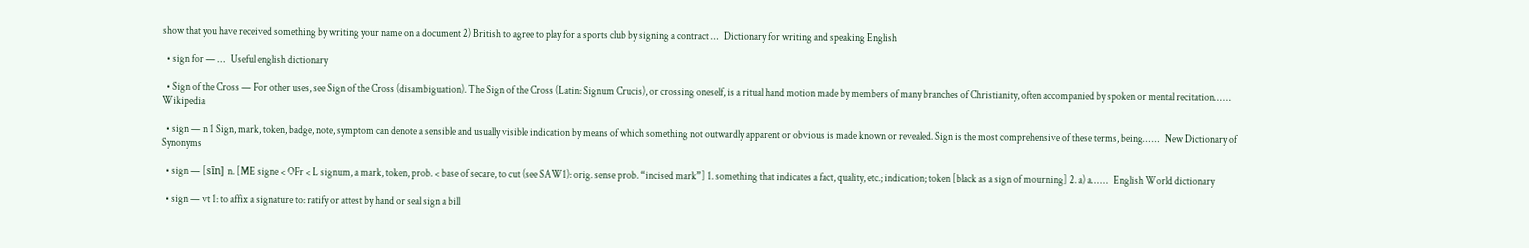show that you have received something by writing your name on a document 2) British to agree to play for a sports club by signing a contract …   Dictionary for writing and speaking English

  • sign for — …   Useful english dictionary

  • Sign of the Cross — For other uses, see Sign of the Cross (disambiguation). The Sign of the Cross (Latin: Signum Crucis), or crossing oneself, is a ritual hand motion made by members of many branches of Christianity, often accompanied by spoken or mental recitation… …   Wikipedia

  • sign — n 1 Sign, mark, token, badge, note, symptom can denote a sensible and usually visible indication by means of which something not outwardly apparent or obvious is made known or revealed. Sign is the most comprehensive of these terms, being… …   New Dictionary of Synonyms

  • sign — [sīn] n. [ME signe < OFr < L signum, a mark, token, prob. < base of secare, to cut (see SAW1): orig. sense prob. “incised mark”] 1. something that indicates a fact, quality, etc.; indication; token [black as a sign of mourning] 2. a) a… …   English World dictionary

  • sign — vt 1: to affix a signature to: ratify or attest by hand or seal sign a bill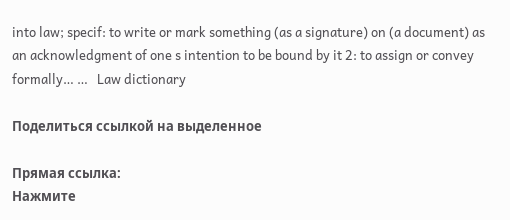into law; specif: to write or mark something (as a signature) on (a document) as an acknowledgment of one s intention to be bound by it 2: to assign or convey formally… …   Law dictionary

Поделиться ссылкой на выделенное

Прямая ссылка:
Нажмите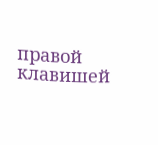правой клавишей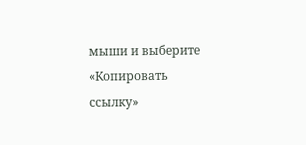мыши и выберите «Копировать ссылку»